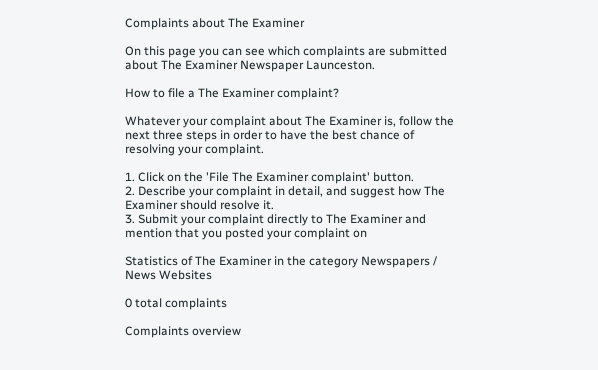Complaints about The Examiner

On this page you can see which complaints are submitted about The Examiner Newspaper Launceston.

How to file a The Examiner complaint?

Whatever your complaint about The Examiner is, follow the next three steps in order to have the best chance of resolving your complaint.

1. Click on the 'File The Examiner complaint' button.
2. Describe your complaint in detail, and suggest how The Examiner should resolve it.
3. Submit your complaint directly to The Examiner and mention that you posted your complaint on

Statistics of The Examiner in the category Newspapers / News Websites

0 total complaints

Complaints overview